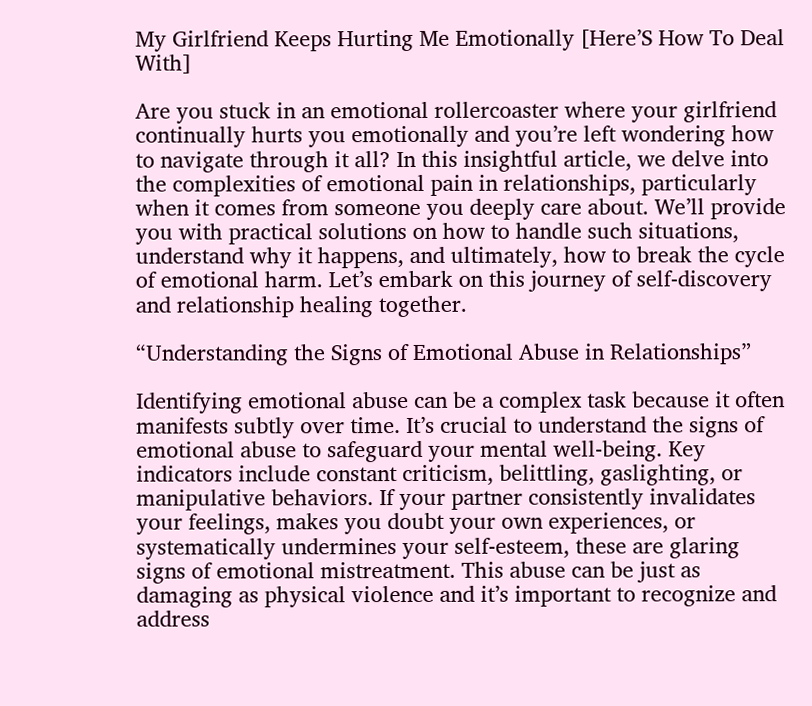My Girlfriend Keeps Hurting Me Emotionally [Here’S How To Deal With]

Are you stuck in an emotional rollercoaster where your girlfriend continually hurts you emotionally and you’re left wondering how to navigate through it all? In this insightful article, we delve into the complexities of emotional pain in relationships, particularly when it comes from someone you deeply care about. We’ll provide you with practical solutions on how to handle such situations, understand why it happens, and ultimately, how to break the cycle of emotional harm. Let’s embark on this journey of self-discovery and relationship healing together.

“Understanding the Signs of Emotional Abuse in Relationships”

Identifying emotional abuse can be a complex task because it often manifests subtly over time. It’s crucial to understand the signs of emotional abuse to safeguard your mental well-being. Key indicators include constant criticism, belittling, gaslighting, or manipulative behaviors. If your partner consistently invalidates your feelings, makes you doubt your own experiences, or systematically undermines your self-esteem, these are glaring signs of emotional mistreatment. This abuse can be just as damaging as physical violence and it’s important to recognize and address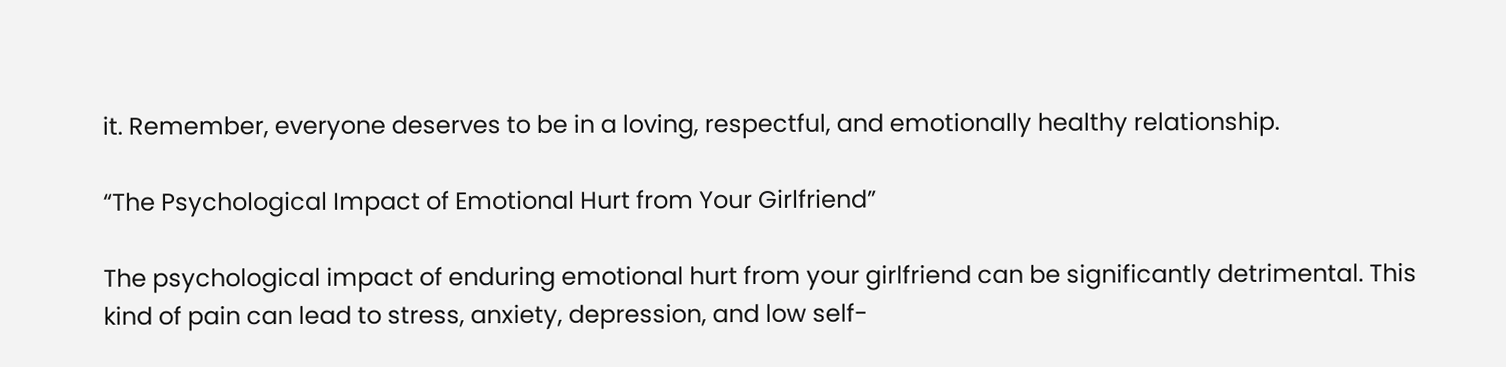it. Remember, everyone deserves to be in a loving, respectful, and emotionally healthy relationship.

“The Psychological Impact of Emotional Hurt from Your Girlfriend”

The psychological impact of enduring emotional hurt from your girlfriend can be significantly detrimental. This kind of pain can lead to stress, anxiety, depression, and low self-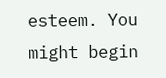esteem. You might begin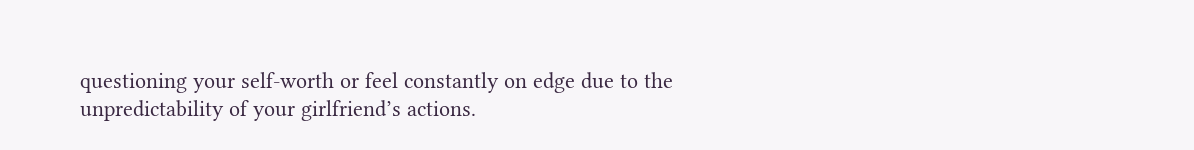questioning your self-worth or feel constantly on edge due to the unpredictability of your girlfriend’s actions.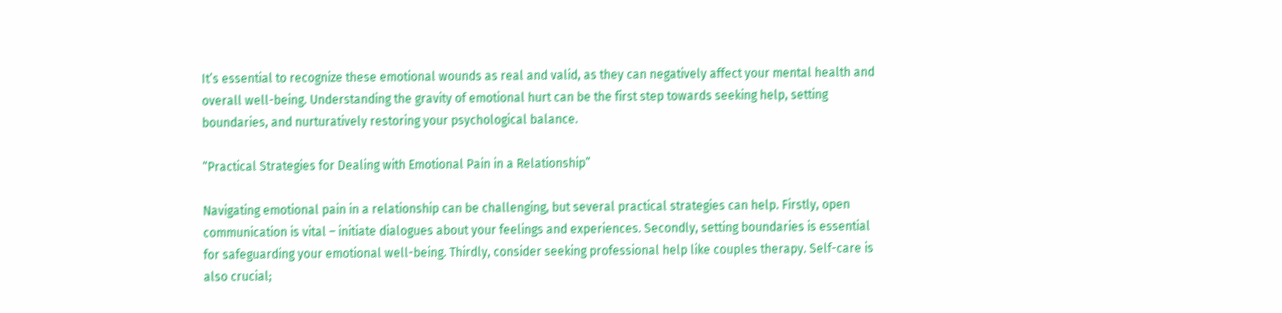It’s essential to recognize these emotional wounds as real and valid, as they can negatively affect your mental health and overall well-being. Understanding the gravity of emotional hurt can be the first step towards seeking help, setting boundaries, and nurturatively restoring your psychological balance.

“Practical Strategies for Dealing with Emotional Pain in a Relationship”

Navigating emotional pain in a relationship can be challenging, but several practical strategies can help. Firstly, open communication is vital – initiate dialogues about your feelings and experiences. Secondly, setting boundaries is essential for safeguarding your emotional well-being. Thirdly, consider seeking professional help like couples therapy. Self-care is also crucial;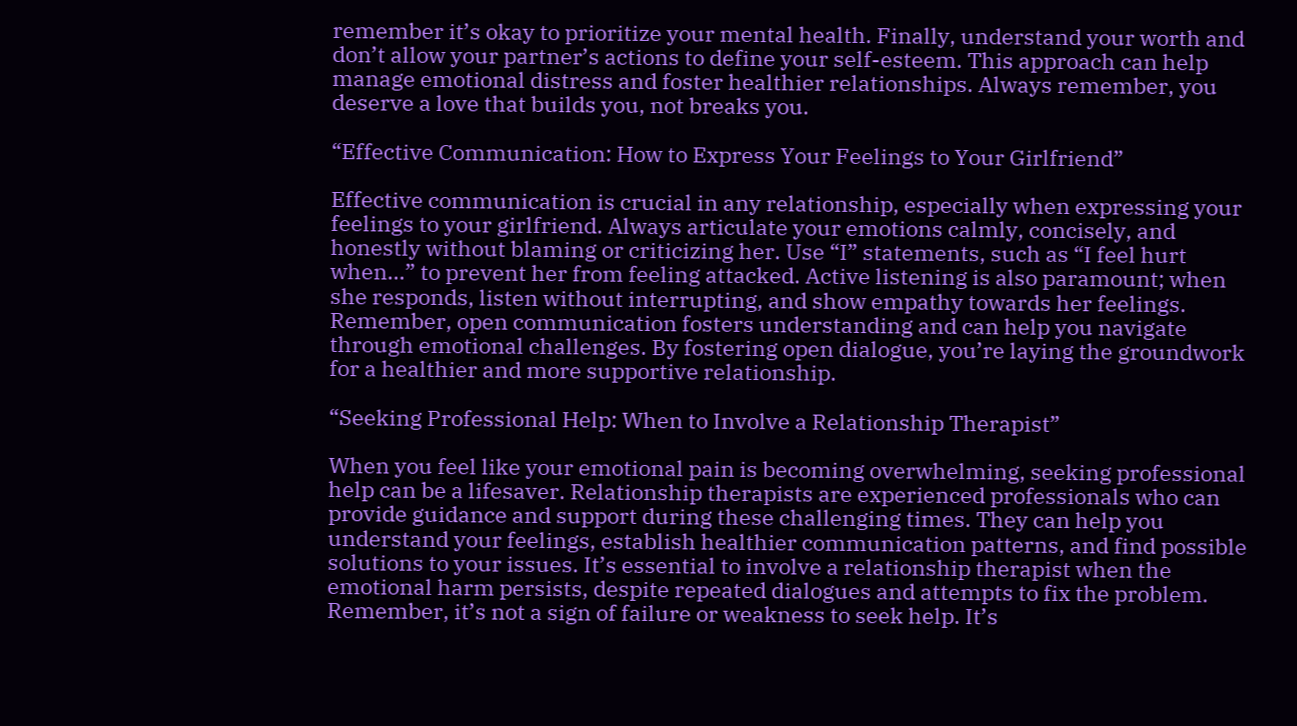remember it’s okay to prioritize your mental health. Finally, understand your worth and don’t allow your partner’s actions to define your self-esteem. This approach can help manage emotional distress and foster healthier relationships. Always remember, you deserve a love that builds you, not breaks you.

“Effective Communication: How to Express Your Feelings to Your Girlfriend”

Effective communication is crucial in any relationship, especially when expressing your feelings to your girlfriend. Always articulate your emotions calmly, concisely, and honestly without blaming or criticizing her. Use “I” statements, such as “I feel hurt when…” to prevent her from feeling attacked. Active listening is also paramount; when she responds, listen without interrupting, and show empathy towards her feelings. Remember, open communication fosters understanding and can help you navigate through emotional challenges. By fostering open dialogue, you’re laying the groundwork for a healthier and more supportive relationship.

“Seeking Professional Help: When to Involve a Relationship Therapist”

When you feel like your emotional pain is becoming overwhelming, seeking professional help can be a lifesaver. Relationship therapists are experienced professionals who can provide guidance and support during these challenging times. They can help you understand your feelings, establish healthier communication patterns, and find possible solutions to your issues. It’s essential to involve a relationship therapist when the emotional harm persists, despite repeated dialogues and attempts to fix the problem. Remember, it’s not a sign of failure or weakness to seek help. It’s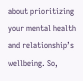about prioritizing your mental health and relationship’s wellbeing. So,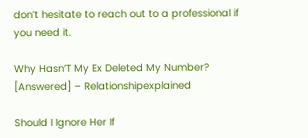don’t hesitate to reach out to a professional if you need it.

Why Hasn’T My Ex Deleted My Number? [Answered] – Relationshipexplained

Should I Ignore Her If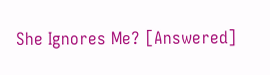She Ignores Me? [Answered]